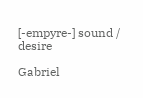[-empyre-] sound / desire

Gabriel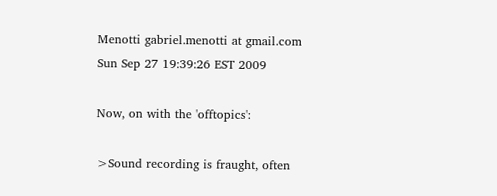Menotti gabriel.menotti at gmail.com
Sun Sep 27 19:39:26 EST 2009

Now, on with the 'offtopics':

>Sound recording is fraught, often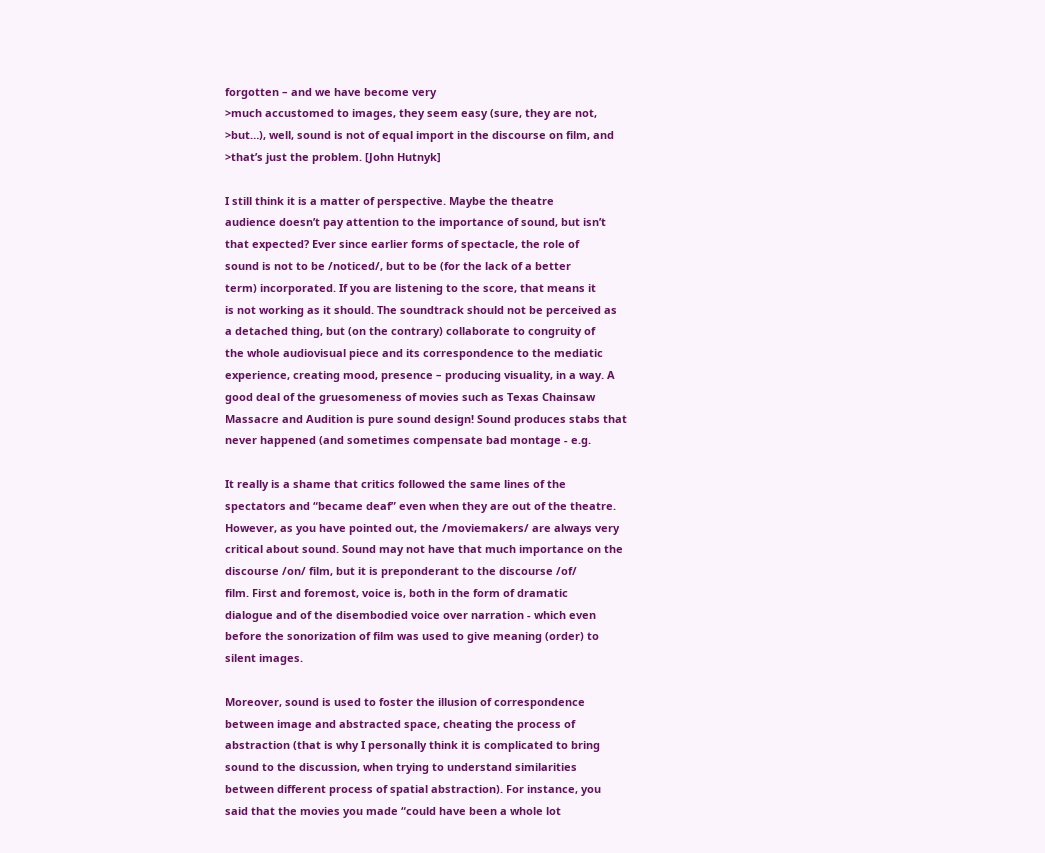forgotten – and we have become very
>much accustomed to images, they seem easy (sure, they are not,
>but…), well, sound is not of equal import in the discourse on film, and
>that’s just the problem. [John Hutnyk]

I still think it is a matter of perspective. Maybe the theatre
audience doesn’t pay attention to the importance of sound, but isn’t
that expected? Ever since earlier forms of spectacle, the role of
sound is not to be /noticed/, but to be (for the lack of a better
term) incorporated. If you are listening to the score, that means it
is not working as it should. The soundtrack should not be perceived as
a detached thing, but (on the contrary) collaborate to congruity of
the whole audiovisual piece and its correspondence to the mediatic
experience, creating mood, presence – producing visuality, in a way. A
good deal of the gruesomeness of movies such as Texas Chainsaw
Massacre and Audition is pure sound design! Sound produces stabs that
never happened (and sometimes compensate bad montage - e.g.

It really is a shame that critics followed the same lines of the
spectators and “became deaf” even when they are out of the theatre.
However, as you have pointed out, the /moviemakers/ are always very
critical about sound. Sound may not have that much importance on the
discourse /on/ film, but it is preponderant to the discourse /of/
film. First and foremost, voice is, both in the form of dramatic
dialogue and of the disembodied voice over narration - which even
before the sonorization of film was used to give meaning (order) to
silent images.

Moreover, sound is used to foster the illusion of correspondence
between image and abstracted space, cheating the process of
abstraction (that is why I personally think it is complicated to bring
sound to the discussion, when trying to understand similarities
between different process of spatial abstraction). For instance, you
said that the movies you made “could have been a whole lot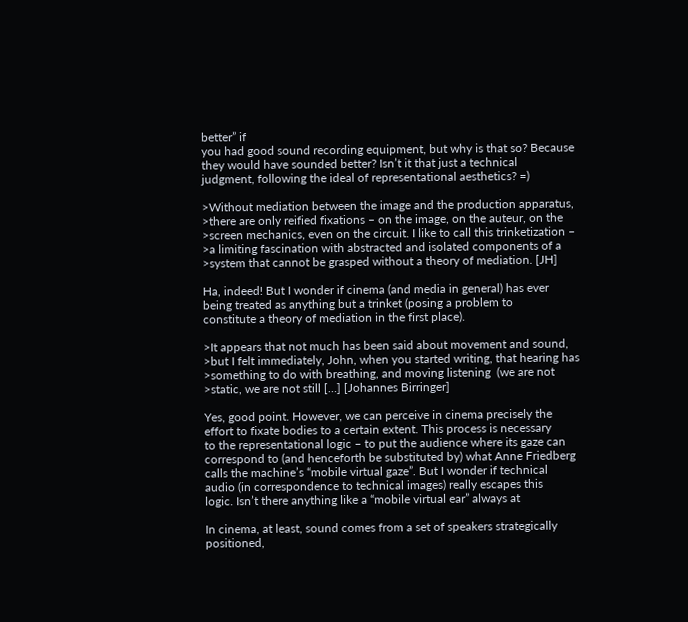better” if
you had good sound recording equipment, but why is that so? Because
they would have sounded better? Isn’t it that just a technical
judgment, following the ideal of representational aesthetics? =)

>Without mediation between the image and the production apparatus,
>there are only reified fixations – on the image, on the auteur, on the
>screen mechanics, even on the circuit. I like to call this trinketization –
>a limiting fascination with abstracted and isolated components of a
>system that cannot be grasped without a theory of mediation. [JH]

Ha, indeed! But I wonder if cinema (and media in general) has ever
being treated as anything but a trinket (posing a problem to
constitute a theory of mediation in the first place).

>It appears that not much has been said about movement and sound,
>but I felt immediately, John, when you started writing, that hearing has
>something to do with breathing, and moving listening  (we are not
>static, we are not still […] [Johannes Birringer]

Yes, good point. However, we can perceive in cinema precisely the
effort to fixate bodies to a certain extent. This process is necessary
to the representational logic – to put the audience where its gaze can
correspond to (and henceforth be substituted by) what Anne Friedberg
calls the machine’s “mobile virtual gaze”. But I wonder if technical
audio (in correspondence to technical images) really escapes this
logic. Isn’t there anything like a “mobile virtual ear” always at

In cinema, at least, sound comes from a set of speakers strategically
positioned,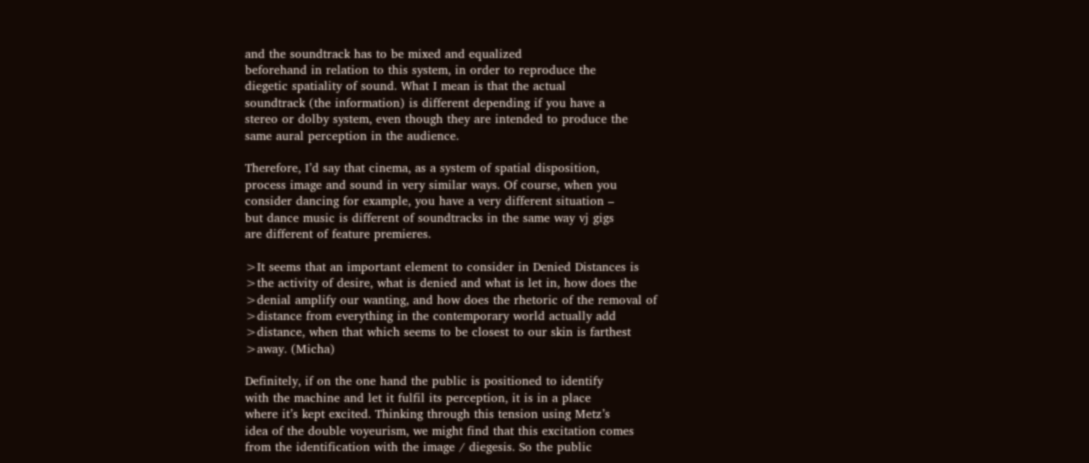and the soundtrack has to be mixed and equalized
beforehand in relation to this system, in order to reproduce the
diegetic spatiality of sound. What I mean is that the actual
soundtrack (the information) is different depending if you have a
stereo or dolby system, even though they are intended to produce the
same aural perception in the audience.

Therefore, I’d say that cinema, as a system of spatial disposition,
process image and sound in very similar ways. Of course, when you
consider dancing for example, you have a very different situation –
but dance music is different of soundtracks in the same way vj gigs
are different of feature premieres.

>It seems that an important element to consider in Denied Distances is
>the activity of desire, what is denied and what is let in, how does the
>denial amplify our wanting, and how does the rhetoric of the removal of
>distance from everything in the contemporary world actually add
>distance, when that which seems to be closest to our skin is farthest
>away. (Micha)

Definitely, if on the one hand the public is positioned to identify
with the machine and let it fulfil its perception, it is in a place
where it’s kept excited. Thinking through this tension using Metz’s
idea of the double voyeurism, we might find that this excitation comes
from the identification with the image / diegesis. So the public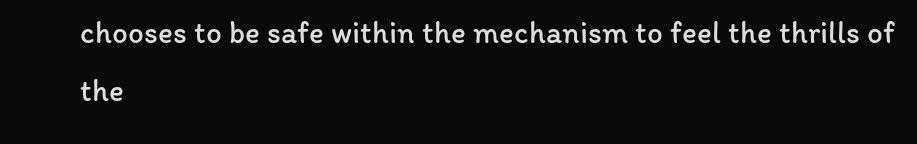chooses to be safe within the mechanism to feel the thrills of the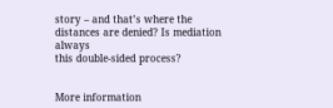story – and that’s where the distances are denied? Is mediation always
this double-sided process?


More information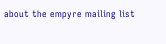about the empyre mailing list